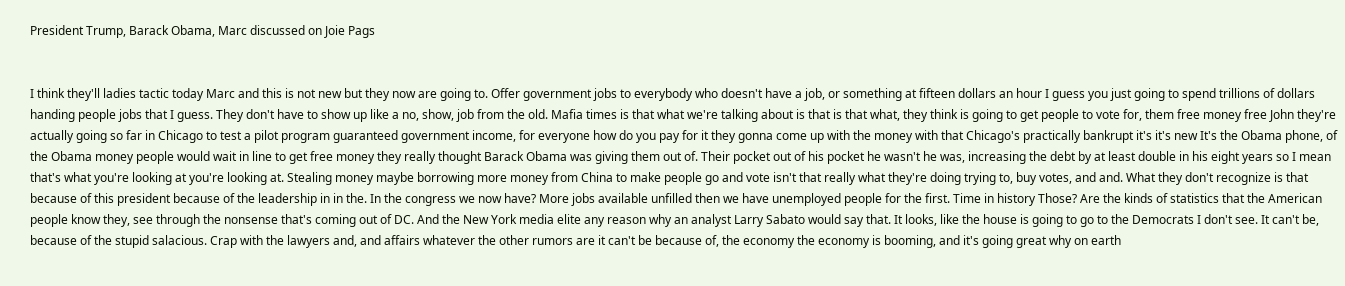President Trump, Barack Obama, Marc discussed on Joie Pags


I think they'll ladies tactic today Marc and this is not new but they now are going to. Offer government jobs to everybody who doesn't have a job, or something at fifteen dollars an hour I guess you just going to spend trillions of dollars handing people jobs that I guess. They don't have to show up like a no, show, job from the old. Mafia times is that what we're talking about is that is that what, they think is going to get people to vote for, them free money free John they're actually going so far in Chicago to test a pilot program guaranteed government income, for everyone how do you pay for it they gonna come up with the money with that Chicago's practically bankrupt it's it's new It's the Obama phone, of the Obama money people would wait in line to get free money they really thought Barack Obama was giving them out of. Their pocket out of his pocket he wasn't he was, increasing the debt by at least double in his eight years so I mean that's what you're looking at you're looking at. Stealing money maybe borrowing more money from China to make people go and vote isn't that really what they're doing trying to, buy votes, and and. What they don't recognize is that because of this president because of the leadership in in the. In the congress we now have? More jobs available unfilled then we have unemployed people for the first. Time in history Those? Are the kinds of statistics that the American people know they, see through the nonsense that's coming out of DC. And the New York media elite any reason why an analyst Larry Sabato would say that. It looks, like the house is going to go to the Democrats I don't see. It can't be, because of the stupid salacious. Crap with the lawyers and, and affairs whatever the other rumors are it can't be because of, the economy the economy is booming, and it's going great why on earth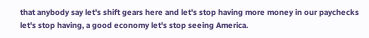that anybody say let's shift gears here and let's stop having more money in our paychecks let's stop having, a good economy let's stop seeing America.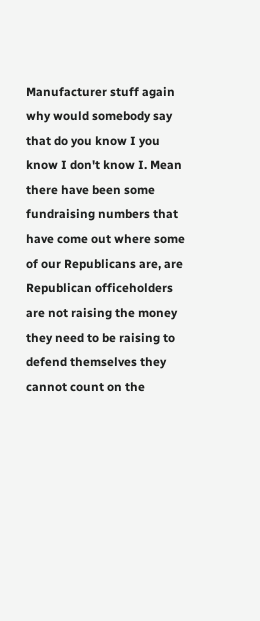Manufacturer stuff again why would somebody say that do you know I you know I don't know I. Mean there have been some fundraising numbers that have come out where some of our Republicans are, are Republican officeholders are not raising the money they need to be raising to defend themselves they cannot count on the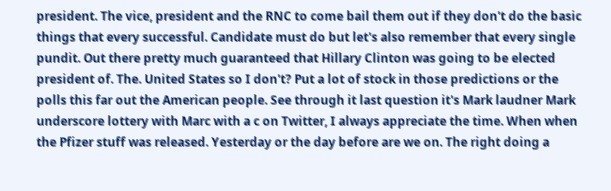president. The vice, president and the RNC to come bail them out if they don't do the basic things that every successful. Candidate must do but let's also remember that every single pundit. Out there pretty much guaranteed that Hillary Clinton was going to be elected president of. The. United States so I don't? Put a lot of stock in those predictions or the polls this far out the American people. See through it last question it's Mark laudner Mark underscore lottery with Marc with a c on Twitter, I always appreciate the time. When when the Pfizer stuff was released. Yesterday or the day before are we on. The right doing a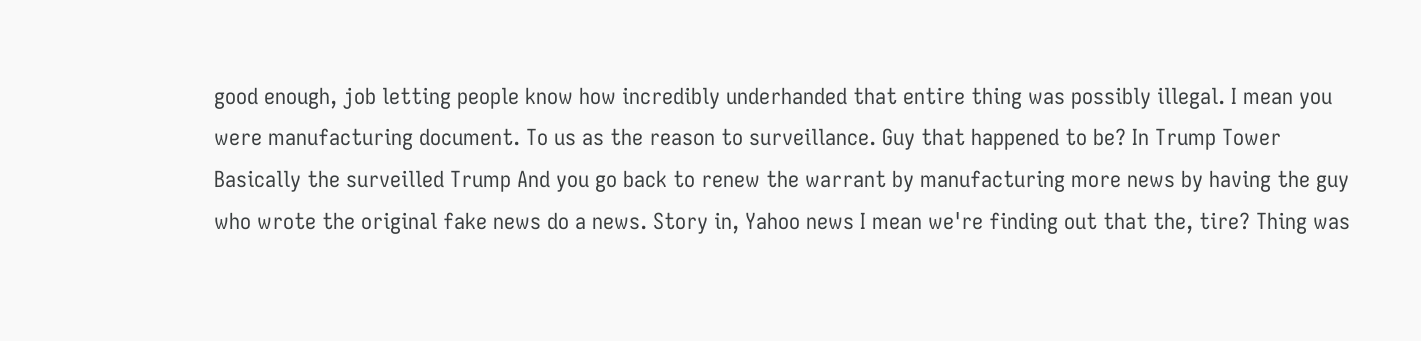good enough, job letting people know how incredibly underhanded that entire thing was possibly illegal. I mean you were manufacturing document. To us as the reason to surveillance. Guy that happened to be? In Trump Tower Basically the surveilled Trump And you go back to renew the warrant by manufacturing more news by having the guy who wrote the original fake news do a news. Story in, Yahoo news I mean we're finding out that the, tire? Thing was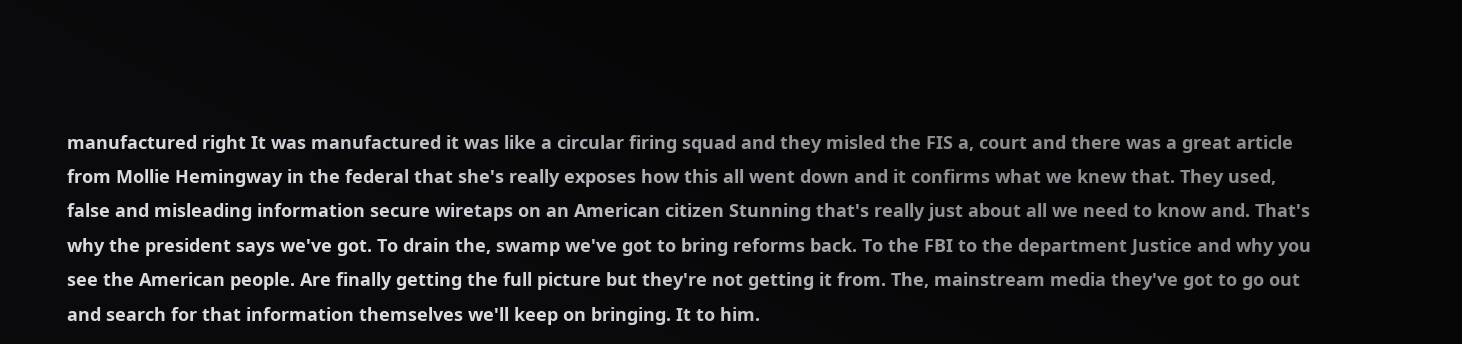manufactured right It was manufactured it was like a circular firing squad and they misled the FIS a, court and there was a great article from Mollie Hemingway in the federal that she's really exposes how this all went down and it confirms what we knew that. They used, false and misleading information secure wiretaps on an American citizen Stunning that's really just about all we need to know and. That's why the president says we've got. To drain the, swamp we've got to bring reforms back. To the FBI to the department Justice and why you see the American people. Are finally getting the full picture but they're not getting it from. The, mainstream media they've got to go out and search for that information themselves we'll keep on bringing. It to him.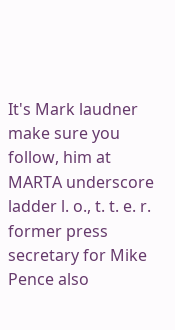It's Mark laudner make sure you follow, him at MARTA underscore ladder l. o., t. t. e. r. former press secretary for Mike Pence also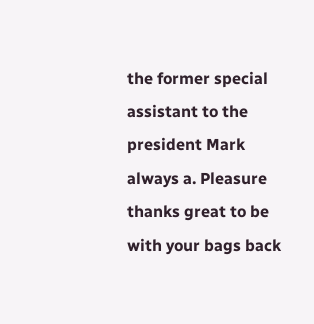the former special assistant to the president Mark always a. Pleasure thanks great to be with your bags back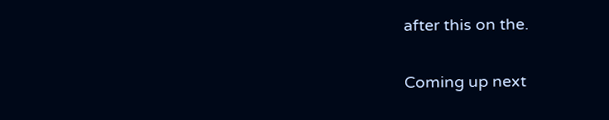after this on the.

Coming up next